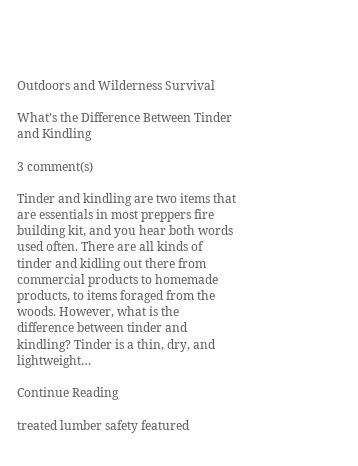Outdoors and Wilderness Survival

What’s the Difference Between Tinder and Kindling

3 comment(s)

Tinder and kindling are two items that are essentials in most preppers fire building kit, and you hear both words used often. There are all kinds of tinder and kidling out there from commercial products to homemade products, to items foraged from the woods. However, what is the difference between tinder and kindling? Tinder is a thin, dry, and lightweight…

Continue Reading

treated lumber safety featured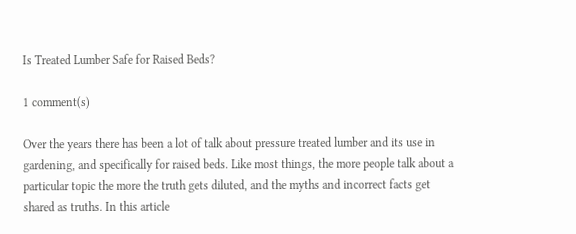Is Treated Lumber Safe for Raised Beds?

1 comment(s)

Over the years there has been a lot of talk about pressure treated lumber and its use in gardening, and specifically for raised beds. Like most things, the more people talk about a particular topic the more the truth gets diluted, and the myths and incorrect facts get shared as truths. In this article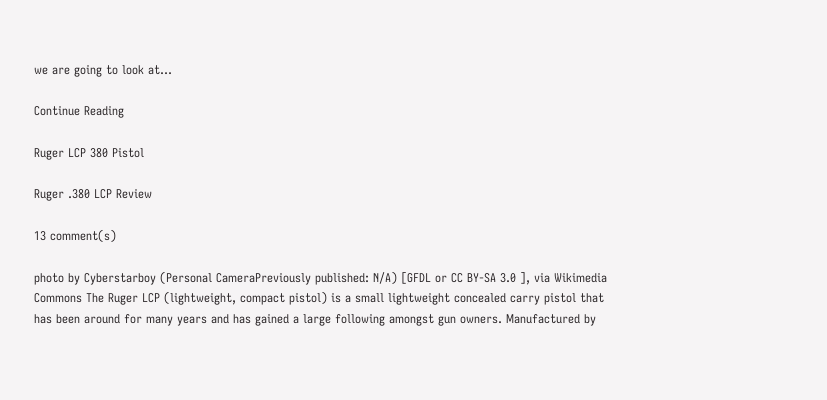we are going to look at…

Continue Reading

Ruger LCP 380 Pistol

Ruger .380 LCP Review

13 comment(s)

photo by Cyberstarboy (Personal CameraPreviously published: N/A) [GFDL or CC BY-SA 3.0 ], via Wikimedia Commons The Ruger LCP (lightweight, compact pistol) is a small lightweight concealed carry pistol that has been around for many years and has gained a large following amongst gun owners. Manufactured by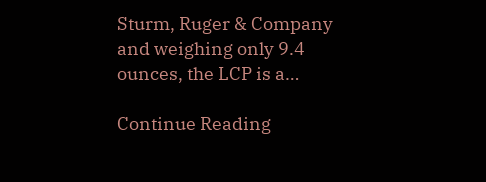Sturm, Ruger & Company and weighing only 9.4 ounces, the LCP is a…

Continue Reading